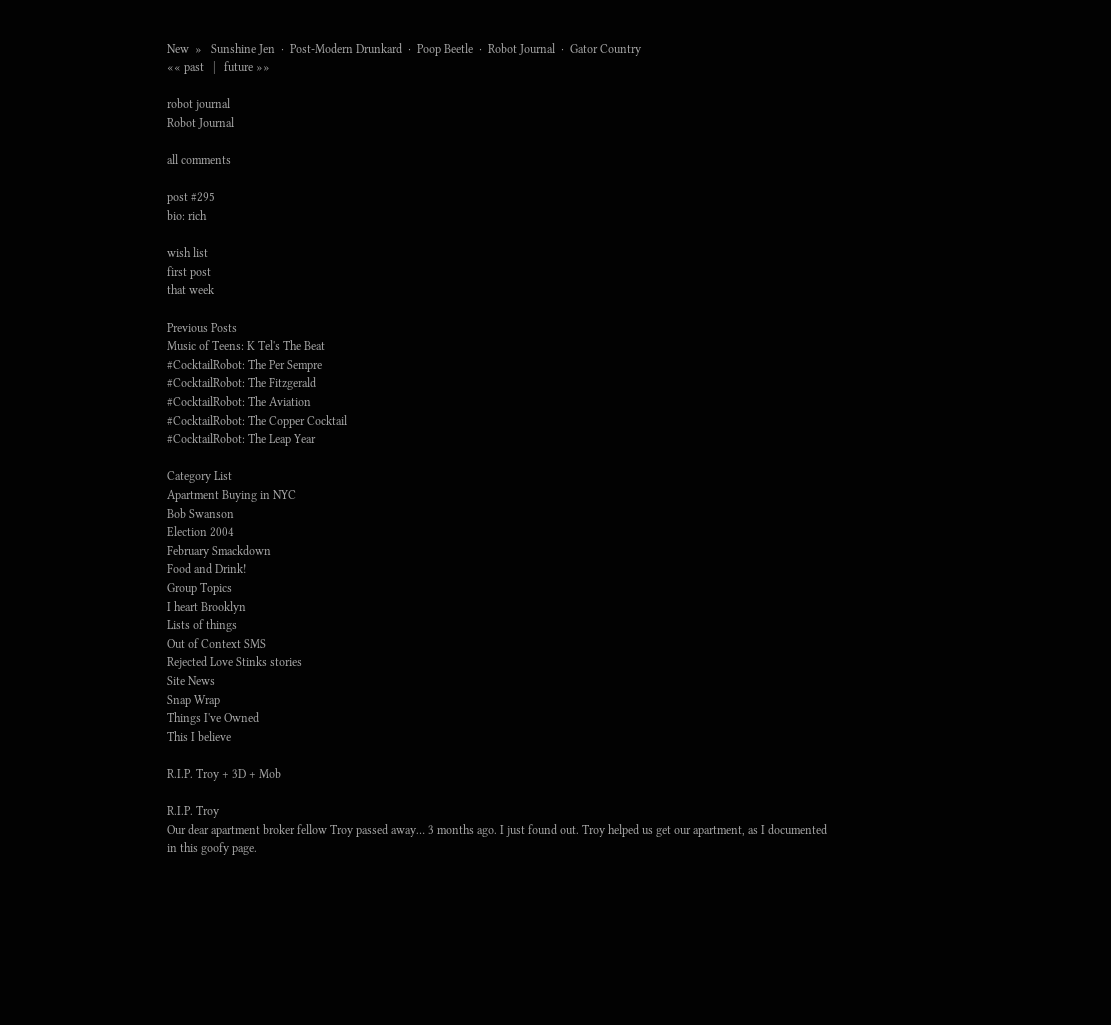New  »   Sunshine Jen  ·  Post-Modern Drunkard  ·  Poop Beetle  ·  Robot Journal  ·  Gator Country
«« past   |   future »»

robot journal
Robot Journal

all comments

post #295
bio: rich

wish list
first post
that week

Previous Posts
Music of Teens: K Tel's The Beat
#CocktailRobot: The Per Sempre
#CocktailRobot: The Fitzgerald
#CocktailRobot: The Aviation
#CocktailRobot: The Copper Cocktail
#CocktailRobot: The Leap Year

Category List
Apartment Buying in NYC
Bob Swanson
Election 2004
February Smackdown
Food and Drink!
Group Topics
I heart Brooklyn
Lists of things
Out of Context SMS
Rejected Love Stinks stories
Site News
Snap Wrap
Things I've Owned
This I believe

R.I.P. Troy + 3D + Mob

R.I.P. Troy
Our dear apartment broker fellow Troy passed away… 3 months ago. I just found out. Troy helped us get our apartment, as I documented in this goofy page.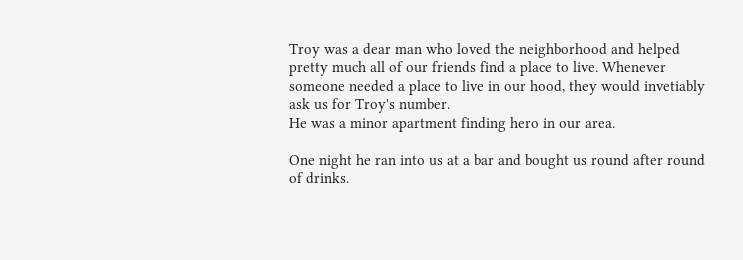Troy was a dear man who loved the neighborhood and helped pretty much all of our friends find a place to live. Whenever someone needed a place to live in our hood, they would invetiably ask us for Troy's number.
He was a minor apartment finding hero in our area.

One night he ran into us at a bar and bought us round after round of drinks.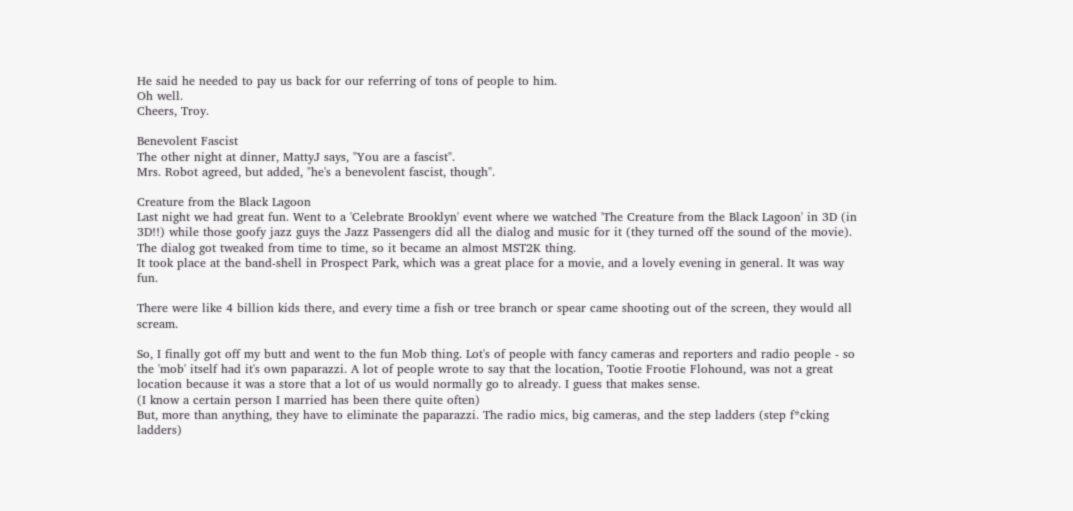He said he needed to pay us back for our referring of tons of people to him.
Oh well.
Cheers, Troy.

Benevolent Fascist
The other night at dinner, MattyJ says, "You are a fascist".
Mrs. Robot agreed, but added, "he's a benevolent fascist, though".

Creature from the Black Lagoon
Last night we had great fun. Went to a 'Celebrate Brooklyn' event where we watched 'The Creature from the Black Lagoon' in 3D (in 3D!!) while those goofy jazz guys the Jazz Passengers did all the dialog and music for it (they turned off the sound of the movie). The dialog got tweaked from time to time, so it became an almost MST2K thing.
It took place at the band-shell in Prospect Park, which was a great place for a movie, and a lovely evening in general. It was way fun.

There were like 4 billion kids there, and every time a fish or tree branch or spear came shooting out of the screen, they would all scream.

So, I finally got off my butt and went to the fun Mob thing. Lot's of people with fancy cameras and reporters and radio people - so the 'mob' itself had it's own paparazzi. A lot of people wrote to say that the location, Tootie Frootie Flohound, was not a great location because it was a store that a lot of us would normally go to already. I guess that makes sense.
(I know a certain person I married has been there quite often)
But, more than anything, they have to eliminate the paparazzi. The radio mics, big cameras, and the step ladders (step f*cking ladders)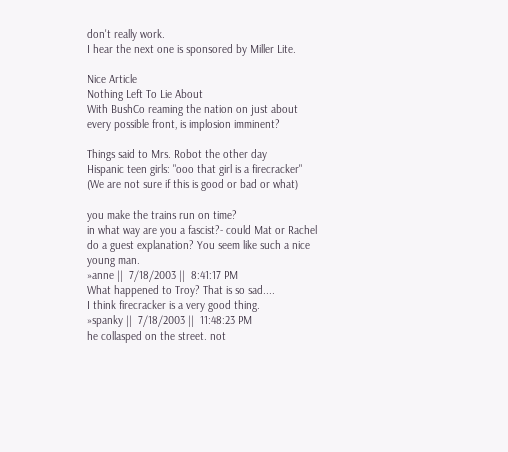don't really work.
I hear the next one is sponsored by Miller Lite.

Nice Article
Nothing Left To Lie About
With BushCo reaming the nation on just about every possible front, is implosion imminent?

Things said to Mrs. Robot the other day
Hispanic teen girls: "ooo that girl is a firecracker"
(We are not sure if this is good or bad or what)

you make the trains run on time?
in what way are you a fascist?- could Mat or Rachel do a guest explanation? You seem like such a nice young man.
»anne ||  7/18/2003 ||  8:41:17 PM
What happened to Troy? That is so sad....
I think firecracker is a very good thing.
»spanky ||  7/18/2003 ||  11:48:23 PM
he collasped on the street. not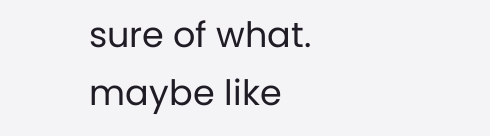sure of what. maybe like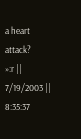a heart attack?
»:r ||  7/19/2003 ||  8:35:37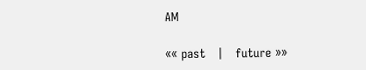AM

«« past   |   future »»